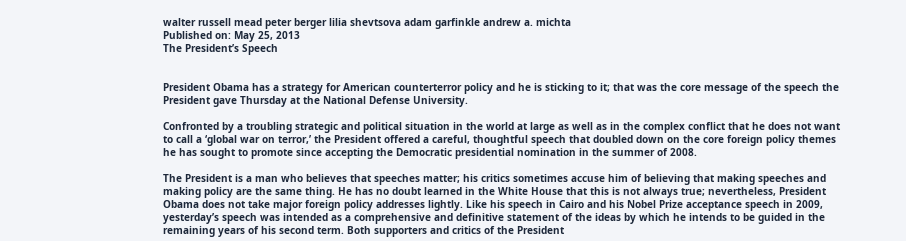walter russell mead peter berger lilia shevtsova adam garfinkle andrew a. michta
Published on: May 25, 2013
The President’s Speech


President Obama has a strategy for American counterterror policy and he is sticking to it; that was the core message of the speech the President gave Thursday at the National Defense University.

Confronted by a troubling strategic and political situation in the world at large as well as in the complex conflict that he does not want to call a ‘global war on terror,’ the President offered a careful, thoughtful speech that doubled down on the core foreign policy themes he has sought to promote since accepting the Democratic presidential nomination in the summer of 2008.

The President is a man who believes that speeches matter; his critics sometimes accuse him of believing that making speeches and making policy are the same thing. He has no doubt learned in the White House that this is not always true; nevertheless, President Obama does not take major foreign policy addresses lightly. Like his speech in Cairo and his Nobel Prize acceptance speech in 2009, yesterday’s speech was intended as a comprehensive and definitive statement of the ideas by which he intends to be guided in the remaining years of his second term. Both supporters and critics of the President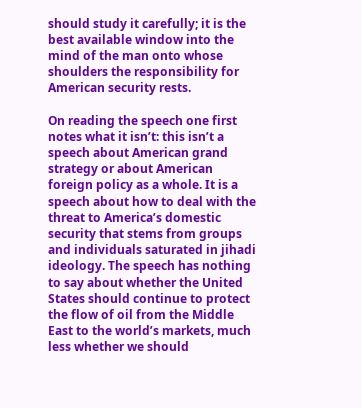should study it carefully; it is the best available window into the mind of the man onto whose shoulders the responsibility for American security rests.

On reading the speech one first notes what it isn’t: this isn’t a speech about American grand strategy or about American foreign policy as a whole. It is a speech about how to deal with the threat to America’s domestic security that stems from groups and individuals saturated in jihadi ideology. The speech has nothing to say about whether the United States should continue to protect the flow of oil from the Middle East to the world’s markets, much less whether we should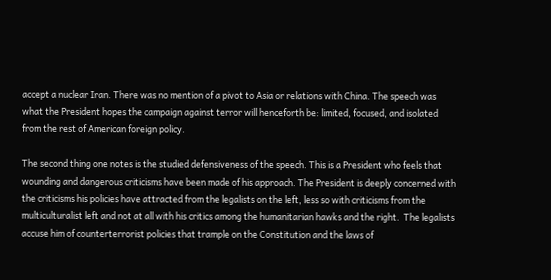accept a nuclear Iran. There was no mention of a pivot to Asia or relations with China. The speech was what the President hopes the campaign against terror will henceforth be: limited, focused, and isolated from the rest of American foreign policy.

The second thing one notes is the studied defensiveness of the speech. This is a President who feels that wounding and dangerous criticisms have been made of his approach. The President is deeply concerned with the criticisms his policies have attracted from the legalists on the left, less so with criticisms from the multiculturalist left and not at all with his critics among the humanitarian hawks and the right.  The legalists accuse him of counterterrorist policies that trample on the Constitution and the laws of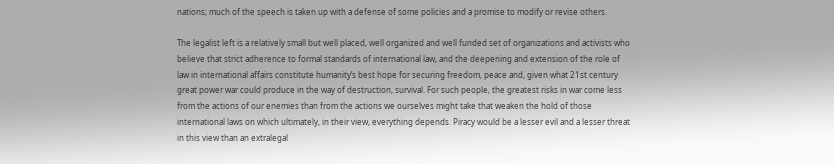nations; much of the speech is taken up with a defense of some policies and a promise to modify or revise others.

The legalist left is a relatively small but well placed, well organized and well funded set of organizations and activists who believe that strict adherence to formal standards of international law, and the deepening and extension of the role of law in international affairs constitute humanity’s best hope for securing freedom, peace and, given what 21st century great power war could produce in the way of destruction, survival. For such people, the greatest risks in war come less from the actions of our enemies than from the actions we ourselves might take that weaken the hold of those international laws on which ultimately, in their view, everything depends. Piracy would be a lesser evil and a lesser threat in this view than an extralegal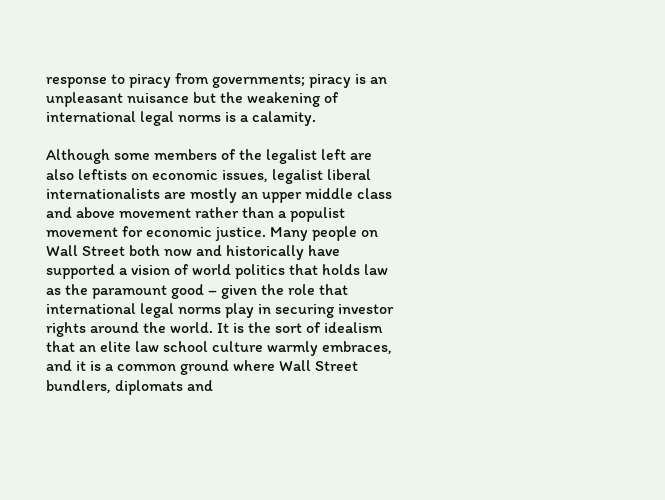response to piracy from governments; piracy is an unpleasant nuisance but the weakening of international legal norms is a calamity.

Although some members of the legalist left are also leftists on economic issues, legalist liberal internationalists are mostly an upper middle class and above movement rather than a populist movement for economic justice. Many people on Wall Street both now and historically have supported a vision of world politics that holds law as the paramount good – given the role that international legal norms play in securing investor rights around the world. It is the sort of idealism that an elite law school culture warmly embraces, and it is a common ground where Wall Street bundlers, diplomats and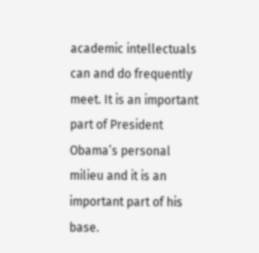academic intellectuals can and do frequently meet. It is an important part of President Obama’s personal milieu and it is an important part of his base.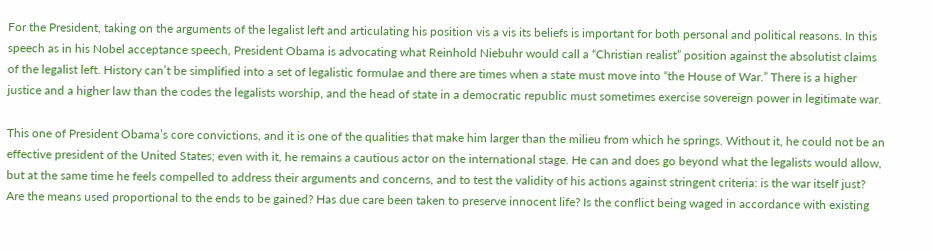For the President, taking on the arguments of the legalist left and articulating his position vis a vis its beliefs is important for both personal and political reasons. In this speech as in his Nobel acceptance speech, President Obama is advocating what Reinhold Niebuhr would call a “Christian realist” position against the absolutist claims of the legalist left. History can’t be simplified into a set of legalistic formulae and there are times when a state must move into “the House of War.” There is a higher justice and a higher law than the codes the legalists worship, and the head of state in a democratic republic must sometimes exercise sovereign power in legitimate war.

This one of President Obama’s core convictions, and it is one of the qualities that make him larger than the milieu from which he springs. Without it, he could not be an effective president of the United States; even with it, he remains a cautious actor on the international stage. He can and does go beyond what the legalists would allow, but at the same time he feels compelled to address their arguments and concerns, and to test the validity of his actions against stringent criteria: is the war itself just? Are the means used proportional to the ends to be gained? Has due care been taken to preserve innocent life? Is the conflict being waged in accordance with existing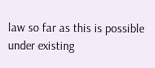law so far as this is possible under existing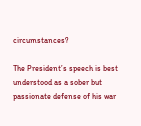circumstances?

The President’s speech is best understood as a sober but passionate defense of his war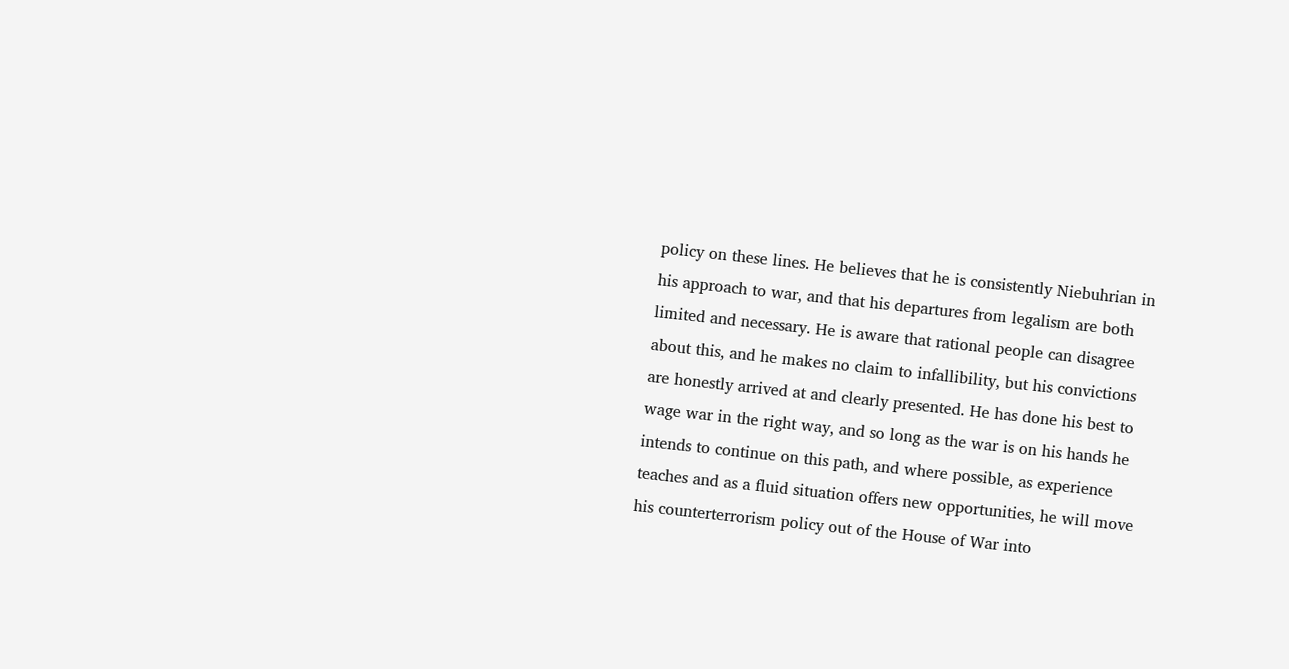policy on these lines. He believes that he is consistently Niebuhrian in his approach to war, and that his departures from legalism are both limited and necessary. He is aware that rational people can disagree about this, and he makes no claim to infallibility, but his convictions are honestly arrived at and clearly presented. He has done his best to wage war in the right way, and so long as the war is on his hands he intends to continue on this path, and where possible, as experience teaches and as a fluid situation offers new opportunities, he will move his counterterrorism policy out of the House of War into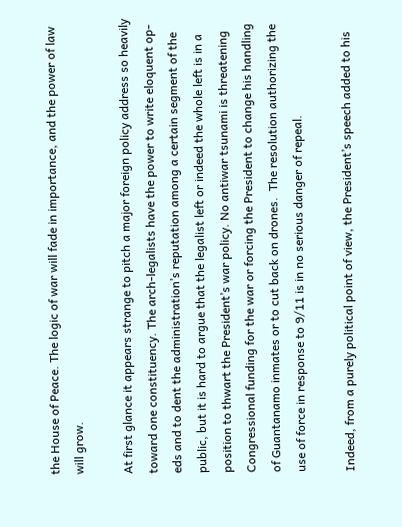the House of Peace. The logic of war will fade in importance, and the power of law will grow.

At first glance it appears strange to pitch a major foreign policy address so heavily toward one constituency. The arch-legalists have the power to write eloquent op-eds and to dent the administration’s reputation among a certain segment of the public, but it is hard to argue that the legalist left or indeed the whole left is in a position to thwart the President’s war policy. No antiwar tsunami is threatening Congressional funding for the war or forcing the President to change his handling of Guantanamo inmates or to cut back on drones.  The resolution authorizing the use of force in response to 9/11 is in no serious danger of repeal.

Indeed, from a purely political point of view, the President’s speech added to his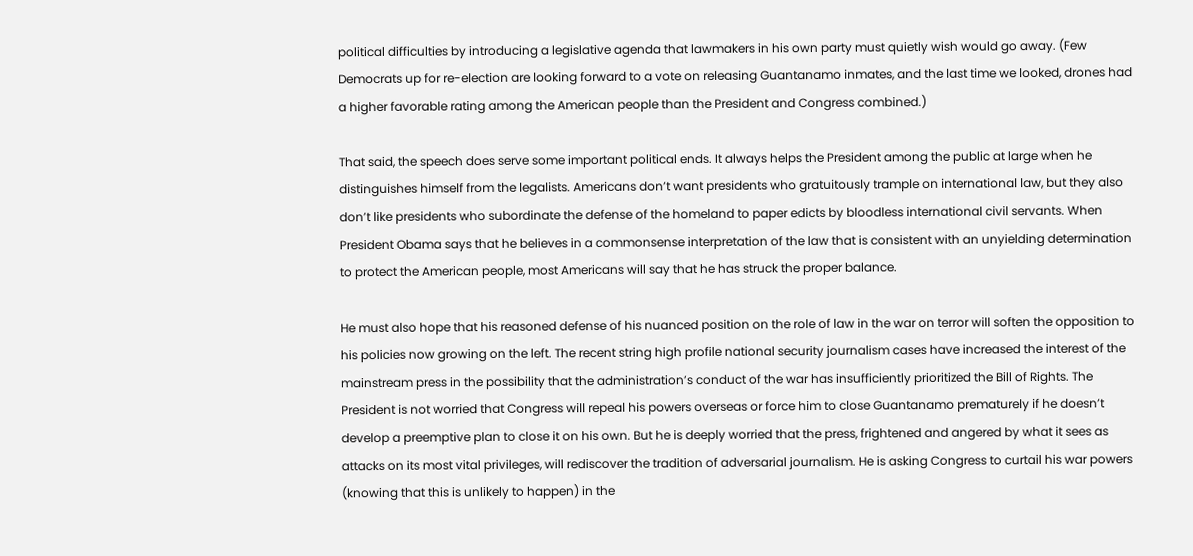political difficulties by introducing a legislative agenda that lawmakers in his own party must quietly wish would go away. (Few Democrats up for re-election are looking forward to a vote on releasing Guantanamo inmates, and the last time we looked, drones had a higher favorable rating among the American people than the President and Congress combined.)

That said, the speech does serve some important political ends. It always helps the President among the public at large when he distinguishes himself from the legalists. Americans don’t want presidents who gratuitously trample on international law, but they also don’t like presidents who subordinate the defense of the homeland to paper edicts by bloodless international civil servants. When President Obama says that he believes in a commonsense interpretation of the law that is consistent with an unyielding determination to protect the American people, most Americans will say that he has struck the proper balance.

He must also hope that his reasoned defense of his nuanced position on the role of law in the war on terror will soften the opposition to his policies now growing on the left. The recent string high profile national security journalism cases have increased the interest of the mainstream press in the possibility that the administration’s conduct of the war has insufficiently prioritized the Bill of Rights. The President is not worried that Congress will repeal his powers overseas or force him to close Guantanamo prematurely if he doesn’t develop a preemptive plan to close it on his own. But he is deeply worried that the press, frightened and angered by what it sees as attacks on its most vital privileges, will rediscover the tradition of adversarial journalism. He is asking Congress to curtail his war powers (knowing that this is unlikely to happen) in the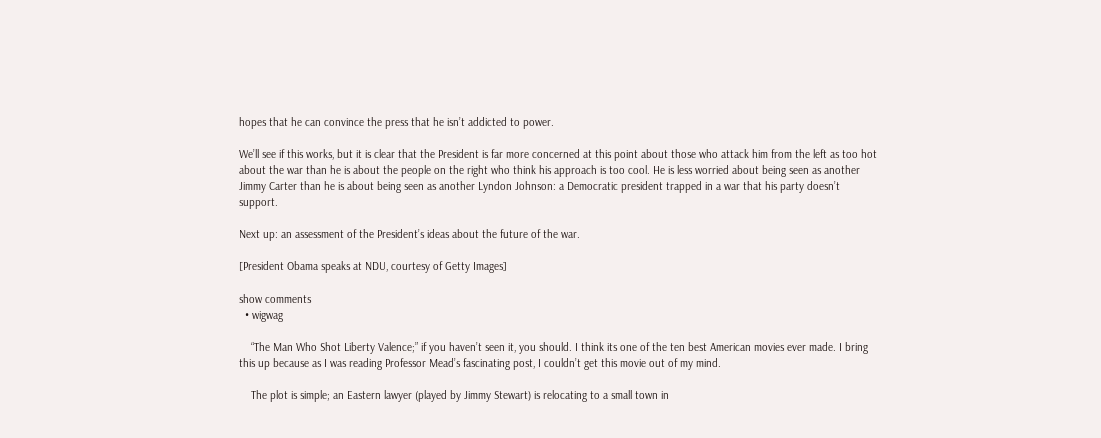hopes that he can convince the press that he isn’t addicted to power.

We’ll see if this works, but it is clear that the President is far more concerned at this point about those who attack him from the left as too hot about the war than he is about the people on the right who think his approach is too cool. He is less worried about being seen as another Jimmy Carter than he is about being seen as another Lyndon Johnson: a Democratic president trapped in a war that his party doesn’t support.

Next up: an assessment of the President’s ideas about the future of the war.

[President Obama speaks at NDU, courtesy of Getty Images]

show comments
  • wigwag

    “The Man Who Shot Liberty Valence;” if you haven’t seen it, you should. I think its one of the ten best American movies ever made. I bring this up because as I was reading Professor Mead’s fascinating post, I couldn’t get this movie out of my mind.

    The plot is simple; an Eastern lawyer (played by Jimmy Stewart) is relocating to a small town in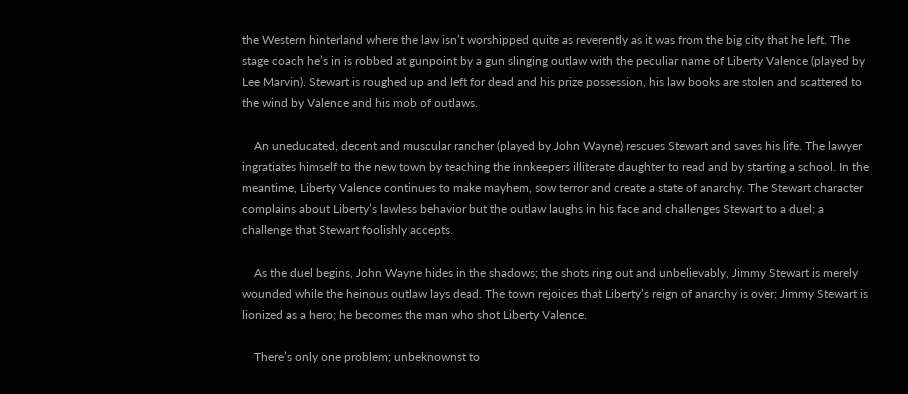the Western hinterland where the law isn’t worshipped quite as reverently as it was from the big city that he left. The stage coach he’s in is robbed at gunpoint by a gun slinging outlaw with the peculiar name of Liberty Valence (played by Lee Marvin). Stewart is roughed up and left for dead and his prize possession, his law books are stolen and scattered to the wind by Valence and his mob of outlaws.

    An uneducated, decent and muscular rancher (played by John Wayne) rescues Stewart and saves his life. The lawyer ingratiates himself to the new town by teaching the innkeepers illiterate daughter to read and by starting a school. In the meantime, Liberty Valence continues to make mayhem, sow terror and create a state of anarchy. The Stewart character complains about Liberty’s lawless behavior but the outlaw laughs in his face and challenges Stewart to a duel; a challenge that Stewart foolishly accepts.

    As the duel begins, John Wayne hides in the shadows; the shots ring out and unbelievably, Jimmy Stewart is merely wounded while the heinous outlaw lays dead. The town rejoices that Liberty’s reign of anarchy is over; Jimmy Stewart is lionized as a hero; he becomes the man who shot Liberty Valence.

    There’s only one problem; unbeknownst to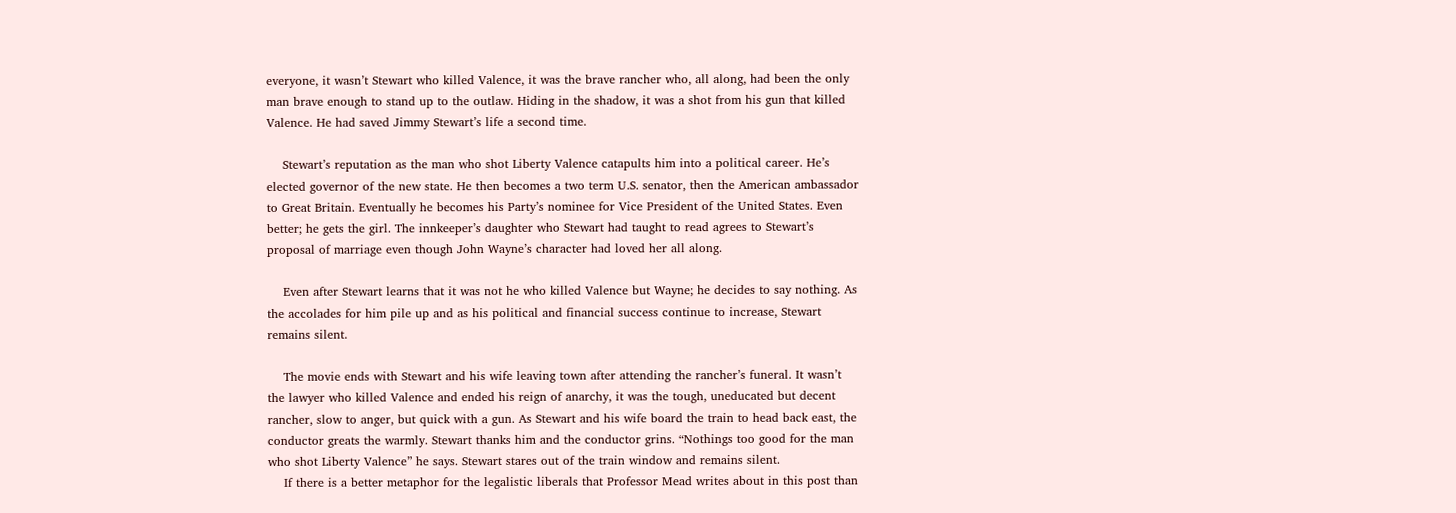everyone, it wasn’t Stewart who killed Valence, it was the brave rancher who, all along, had been the only man brave enough to stand up to the outlaw. Hiding in the shadow, it was a shot from his gun that killed Valence. He had saved Jimmy Stewart’s life a second time.

    Stewart’s reputation as the man who shot Liberty Valence catapults him into a political career. He’s elected governor of the new state. He then becomes a two term U.S. senator, then the American ambassador to Great Britain. Eventually he becomes his Party’s nominee for Vice President of the United States. Even better; he gets the girl. The innkeeper’s daughter who Stewart had taught to read agrees to Stewart’s proposal of marriage even though John Wayne’s character had loved her all along.

    Even after Stewart learns that it was not he who killed Valence but Wayne; he decides to say nothing. As the accolades for him pile up and as his political and financial success continue to increase, Stewart remains silent.

    The movie ends with Stewart and his wife leaving town after attending the rancher’s funeral. It wasn’t the lawyer who killed Valence and ended his reign of anarchy, it was the tough, uneducated but decent rancher, slow to anger, but quick with a gun. As Stewart and his wife board the train to head back east, the conductor greats the warmly. Stewart thanks him and the conductor grins. “Nothings too good for the man who shot Liberty Valence” he says. Stewart stares out of the train window and remains silent.
    If there is a better metaphor for the legalistic liberals that Professor Mead writes about in this post than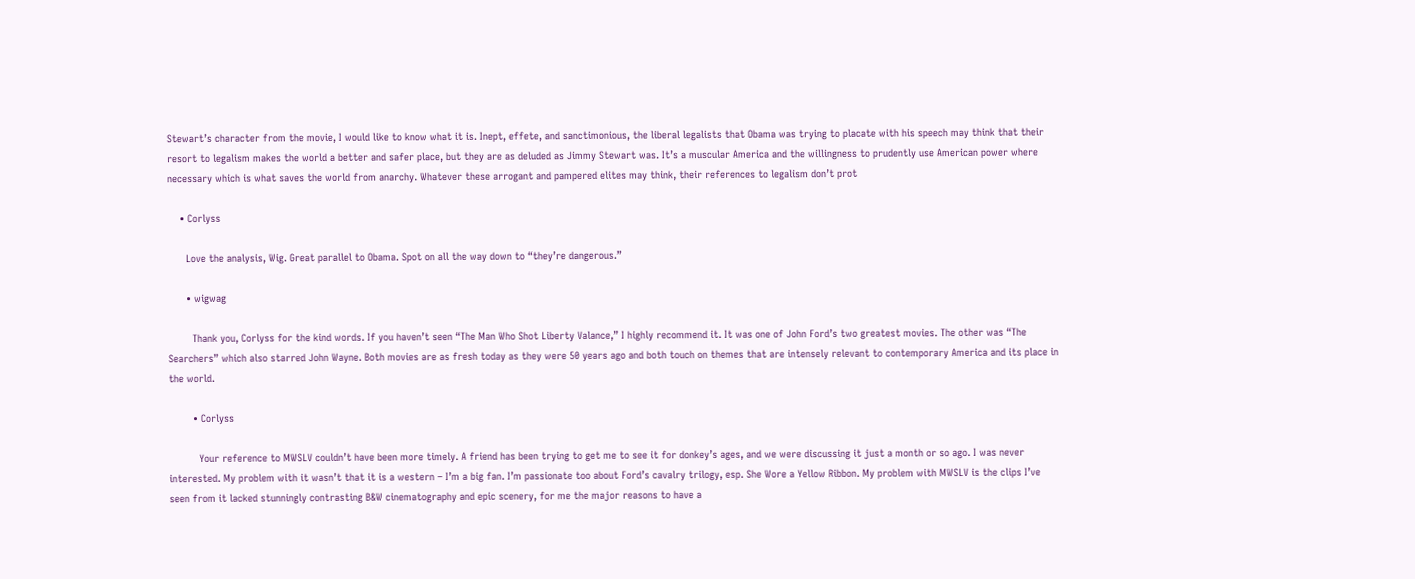Stewart’s character from the movie, I would like to know what it is. Inept, effete, and sanctimonious, the liberal legalists that Obama was trying to placate with his speech may think that their resort to legalism makes the world a better and safer place, but they are as deluded as Jimmy Stewart was. It’s a muscular America and the willingness to prudently use American power where necessary which is what saves the world from anarchy. Whatever these arrogant and pampered elites may think, their references to legalism don’t prot

    • Corlyss

      Love the analysis, Wig. Great parallel to Obama. Spot on all the way down to “they’re dangerous.”

      • wigwag

        Thank you, Corlyss for the kind words. If you haven’t seen “The Man Who Shot Liberty Valance,” I highly recommend it. It was one of John Ford’s two greatest movies. The other was “The Searchers” which also starred John Wayne. Both movies are as fresh today as they were 50 years ago and both touch on themes that are intensely relevant to contemporary America and its place in the world.

        • Corlyss

          Your reference to MWSLV couldn’t have been more timely. A friend has been trying to get me to see it for donkey’s ages, and we were discussing it just a month or so ago. I was never interested. My problem with it wasn’t that it is a western – I’m a big fan. I’m passionate too about Ford’s cavalry trilogy, esp. She Wore a Yellow Ribbon. My problem with MWSLV is the clips I’ve seen from it lacked stunningly contrasting B&W cinematography and epic scenery, for me the major reasons to have a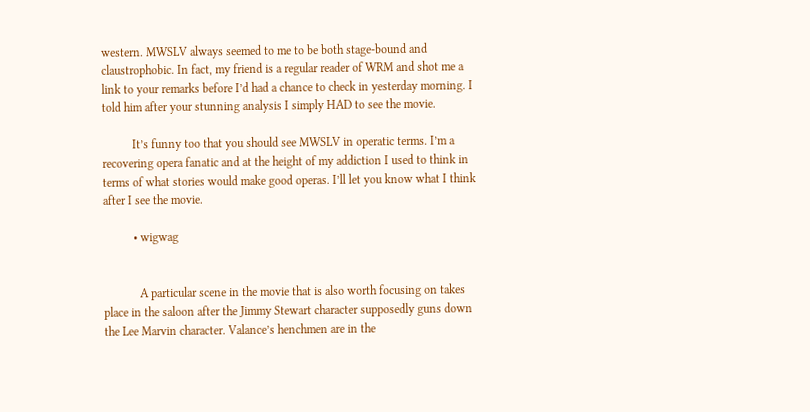western. MWSLV always seemed to me to be both stage-bound and claustrophobic. In fact, my friend is a regular reader of WRM and shot me a link to your remarks before I’d had a chance to check in yesterday morning. I told him after your stunning analysis I simply HAD to see the movie.

          It’s funny too that you should see MWSLV in operatic terms. I’m a recovering opera fanatic and at the height of my addiction I used to think in terms of what stories would make good operas. I’ll let you know what I think after I see the movie.

          • wigwag


            A particular scene in the movie that is also worth focusing on takes place in the saloon after the Jimmy Stewart character supposedly guns down the Lee Marvin character. Valance’s henchmen are in the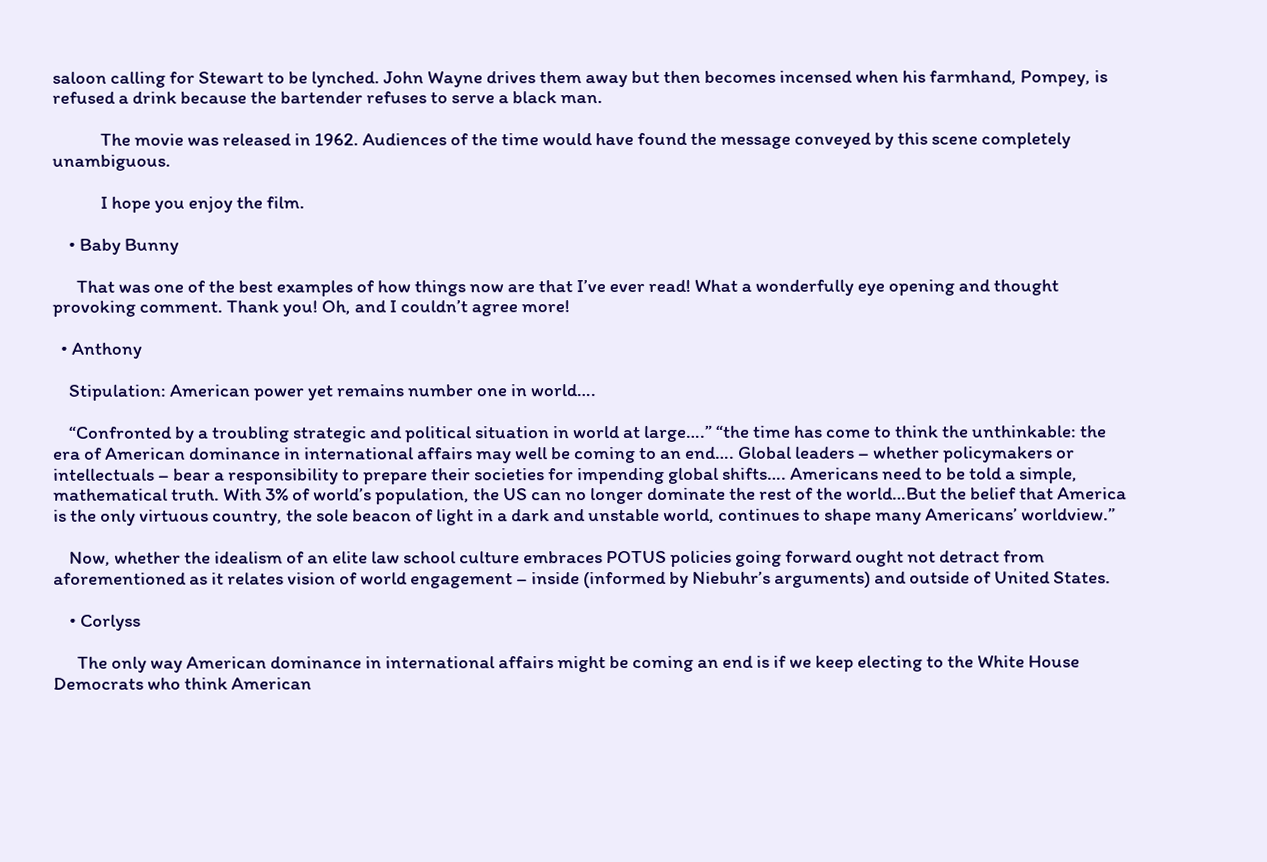saloon calling for Stewart to be lynched. John Wayne drives them away but then becomes incensed when his farmhand, Pompey, is refused a drink because the bartender refuses to serve a black man.

            The movie was released in 1962. Audiences of the time would have found the message conveyed by this scene completely unambiguous.

            I hope you enjoy the film.

    • Baby Bunny

      That was one of the best examples of how things now are that I’ve ever read! What a wonderfully eye opening and thought provoking comment. Thank you! Oh, and I couldn’t agree more!

  • Anthony

    Stipulation: American power yet remains number one in world….

    “Confronted by a troubling strategic and political situation in world at large….” “the time has come to think the unthinkable: the era of American dominance in international affairs may well be coming to an end…. Global leaders – whether policymakers or intellectuals – bear a responsibility to prepare their societies for impending global shifts…. Americans need to be told a simple, mathematical truth. With 3% of world’s population, the US can no longer dominate the rest of the world…But the belief that America is the only virtuous country, the sole beacon of light in a dark and unstable world, continues to shape many Americans’ worldview.”

    Now, whether the idealism of an elite law school culture embraces POTUS policies going forward ought not detract from aforementioned as it relates vision of world engagement – inside (informed by Niebuhr’s arguments) and outside of United States.

    • Corlyss

      The only way American dominance in international affairs might be coming an end is if we keep electing to the White House Democrats who think American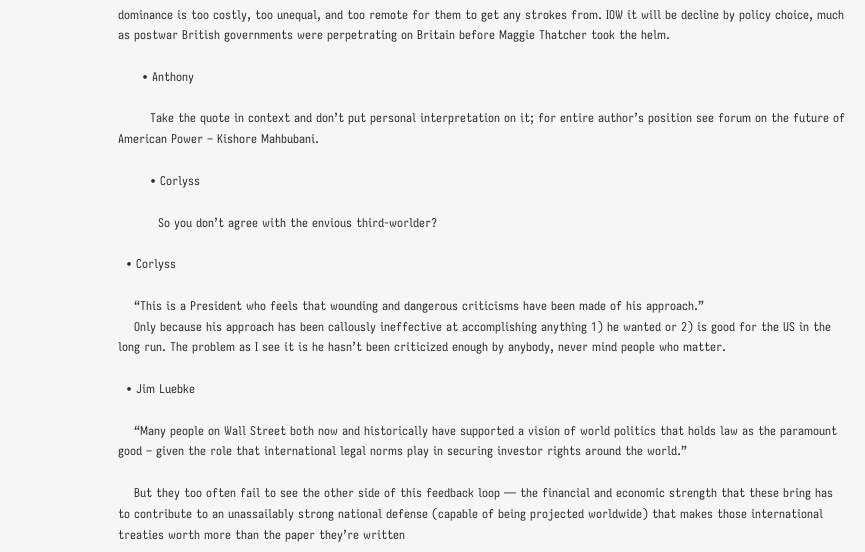dominance is too costly, too unequal, and too remote for them to get any strokes from. IOW it will be decline by policy choice, much as postwar British governments were perpetrating on Britain before Maggie Thatcher took the helm.

      • Anthony

        Take the quote in context and don’t put personal interpretation on it; for entire author’s position see forum on the future of American Power – Kishore Mahbubani.

        • Corlyss

          So you don’t agree with the envious third-worlder?

  • Corlyss

    “This is a President who feels that wounding and dangerous criticisms have been made of his approach.”
    Only because his approach has been callously ineffective at accomplishing anything 1) he wanted or 2) is good for the US in the long run. The problem as I see it is he hasn’t been criticized enough by anybody, never mind people who matter.

  • Jim Luebke

    “Many people on Wall Street both now and historically have supported a vision of world politics that holds law as the paramount good – given the role that international legal norms play in securing investor rights around the world.”

    But they too often fail to see the other side of this feedback loop — the financial and economic strength that these bring has to contribute to an unassailably strong national defense (capable of being projected worldwide) that makes those international treaties worth more than the paper they’re written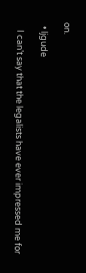on.

  • ljgude

    I can’t say that the legalists have ever impressed me for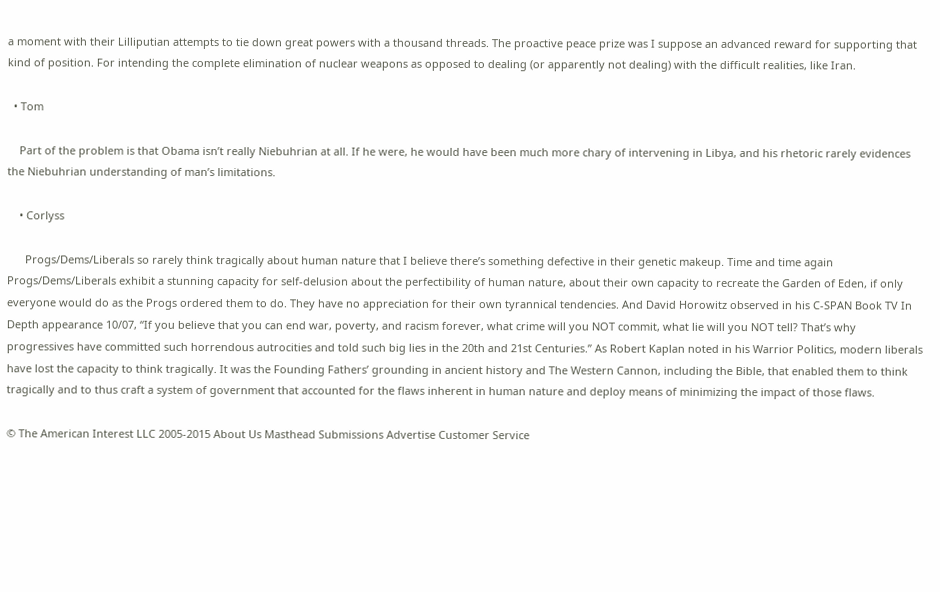a moment with their Lilliputian attempts to tie down great powers with a thousand threads. The proactive peace prize was I suppose an advanced reward for supporting that kind of position. For intending the complete elimination of nuclear weapons as opposed to dealing (or apparently not dealing) with the difficult realities, like Iran.

  • Tom

    Part of the problem is that Obama isn’t really Niebuhrian at all. If he were, he would have been much more chary of intervening in Libya, and his rhetoric rarely evidences the Niebuhrian understanding of man’s limitations.

    • Corlyss

      Progs/Dems/Liberals so rarely think tragically about human nature that I believe there’s something defective in their genetic makeup. Time and time again Progs/Dems/Liberals exhibit a stunning capacity for self-delusion about the perfectibility of human nature, about their own capacity to recreate the Garden of Eden, if only everyone would do as the Progs ordered them to do. They have no appreciation for their own tyrannical tendencies. And David Horowitz observed in his C-SPAN Book TV In Depth appearance 10/07, “If you believe that you can end war, poverty, and racism forever, what crime will you NOT commit, what lie will you NOT tell? That’s why progressives have committed such horrendous autrocities and told such big lies in the 20th and 21st Centuries.” As Robert Kaplan noted in his Warrior Politics, modern liberals have lost the capacity to think tragically. It was the Founding Fathers’ grounding in ancient history and The Western Cannon, including the Bible, that enabled them to think tragically and to thus craft a system of government that accounted for the flaws inherent in human nature and deploy means of minimizing the impact of those flaws.

© The American Interest LLC 2005-2015 About Us Masthead Submissions Advertise Customer Service